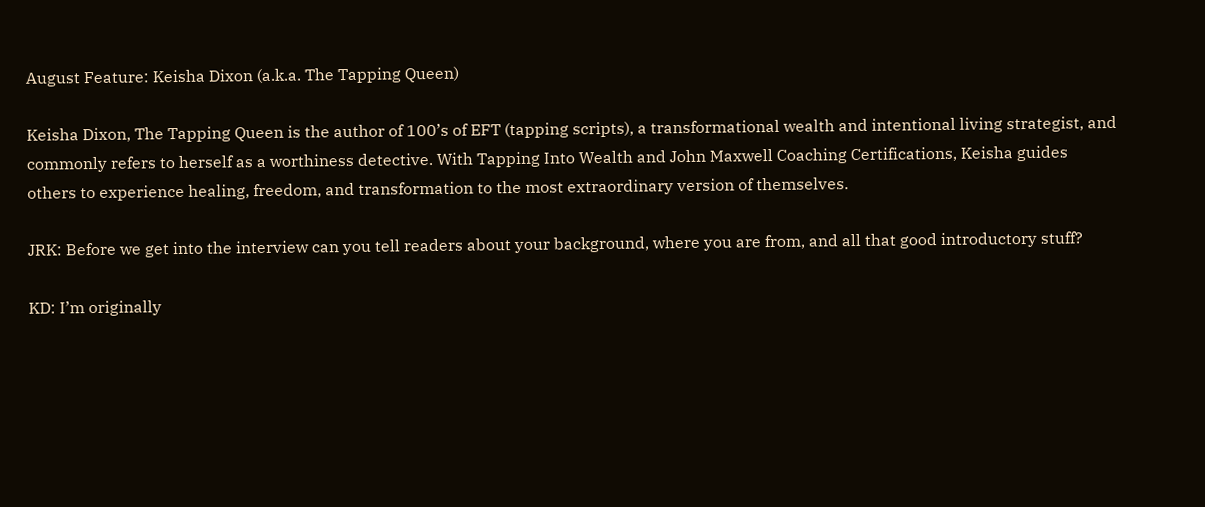August Feature: Keisha Dixon (a.k.a. The Tapping Queen)

Keisha Dixon, The Tapping Queen is the author of 100’s of EFT (tapping scripts), a transformational wealth and intentional living strategist, and commonly refers to herself as a worthiness detective. With Tapping Into Wealth and John Maxwell Coaching Certifications, Keisha guides others to experience healing, freedom, and transformation to the most extraordinary version of themselves.

JRK: Before we get into the interview can you tell readers about your background, where you are from, and all that good introductory stuff?

KD: I’m originally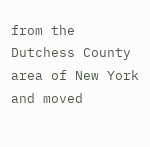from the Dutchess County area of New York and moved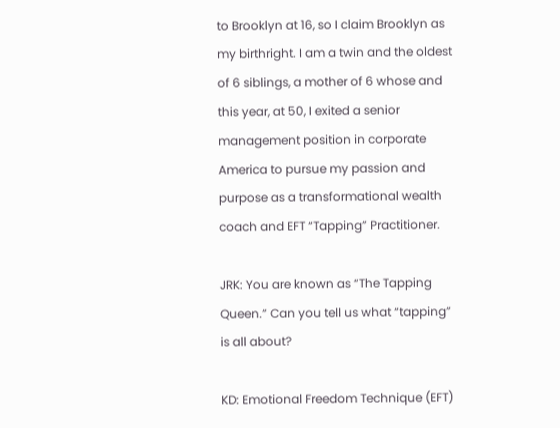to Brooklyn at 16, so I claim Brooklyn as my birthright. I am a twin and the oldest of 6 siblings, a mother of 6 whose and this year, at 50, I exited a senior management position in corporate America to pursue my passion and purpose as a transformational wealth coach and EFT “Tapping” Practitioner.

JRK: You are known as “The Tapping Queen.” Can you tell us what “tapping” is all about?

KD: Emotional Freedom Technique (EFT)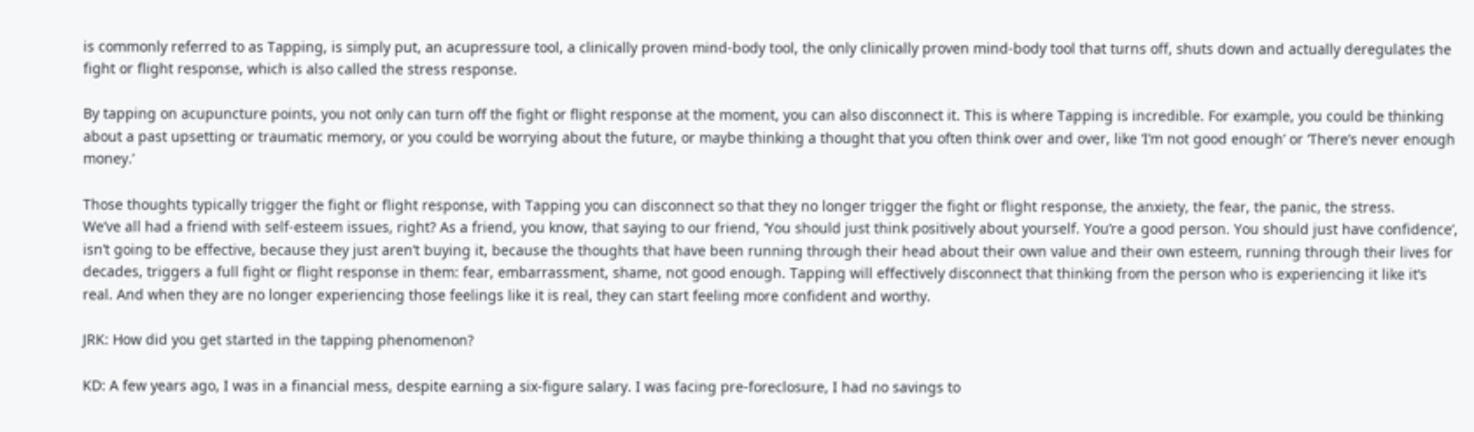is commonly referred to as Tapping, is simply put, an acupressure tool, a clinically proven mind-body tool, the only clinically proven mind-body tool that turns off, shuts down and actually deregulates the fight or flight response, which is also called the stress response.

By tapping on acupuncture points, you not only can turn off the fight or flight response at the moment, you can also disconnect it. This is where Tapping is incredible. For example, you could be thinking about a past upsetting or traumatic memory, or you could be worrying about the future, or maybe thinking a thought that you often think over and over, like ‘I’m not good enough’ or ‘There’s never enough money.’

Those thoughts typically trigger the fight or flight response, with Tapping you can disconnect so that they no longer trigger the fight or flight response, the anxiety, the fear, the panic, the stress.
We’ve all had a friend with self-esteem issues, right? As a friend, you know, that saying to our friend, ‘You should just think positively about yourself. You’re a good person. You should just have confidence’, isn’t going to be effective, because they just aren’t buying it, because the thoughts that have been running through their head about their own value and their own esteem, running through their lives for decades, triggers a full fight or flight response in them: fear, embarrassment, shame, not good enough. Tapping will effectively disconnect that thinking from the person who is experiencing it like it’s real. And when they are no longer experiencing those feelings like it is real, they can start feeling more confident and worthy.

JRK: How did you get started in the tapping phenomenon?

KD: A few years ago, I was in a financial mess, despite earning a six-figure salary. I was facing pre-foreclosure, I had no savings to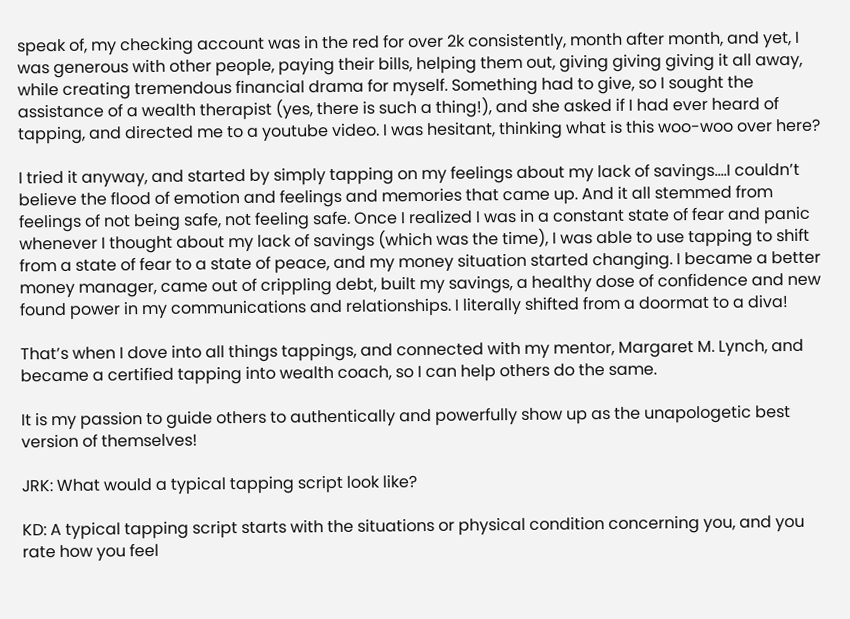speak of, my checking account was in the red for over 2k consistently, month after month, and yet, I was generous with other people, paying their bills, helping them out, giving giving giving it all away, while creating tremendous financial drama for myself. Something had to give, so I sought the assistance of a wealth therapist (yes, there is such a thing!), and she asked if I had ever heard of tapping, and directed me to a youtube video. I was hesitant, thinking what is this woo-woo over here?

I tried it anyway, and started by simply tapping on my feelings about my lack of savings….I couldn’t believe the flood of emotion and feelings and memories that came up. And it all stemmed from feelings of not being safe, not feeling safe. Once I realized I was in a constant state of fear and panic whenever I thought about my lack of savings (which was the time), I was able to use tapping to shift from a state of fear to a state of peace, and my money situation started changing. I became a better money manager, came out of crippling debt, built my savings, a healthy dose of confidence and new found power in my communications and relationships. I literally shifted from a doormat to a diva!

That’s when I dove into all things tappings, and connected with my mentor, Margaret M. Lynch, and became a certified tapping into wealth coach, so I can help others do the same.

It is my passion to guide others to authentically and powerfully show up as the unapologetic best version of themselves!

JRK: What would a typical tapping script look like?

KD: A typical tapping script starts with the situations or physical condition concerning you, and you rate how you feel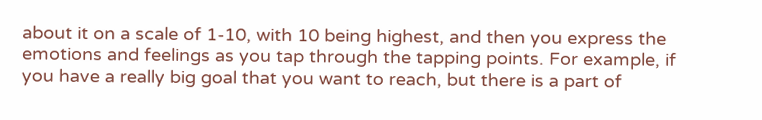about it on a scale of 1-10, with 10 being highest, and then you express the emotions and feelings as you tap through the tapping points. For example, if you have a really big goal that you want to reach, but there is a part of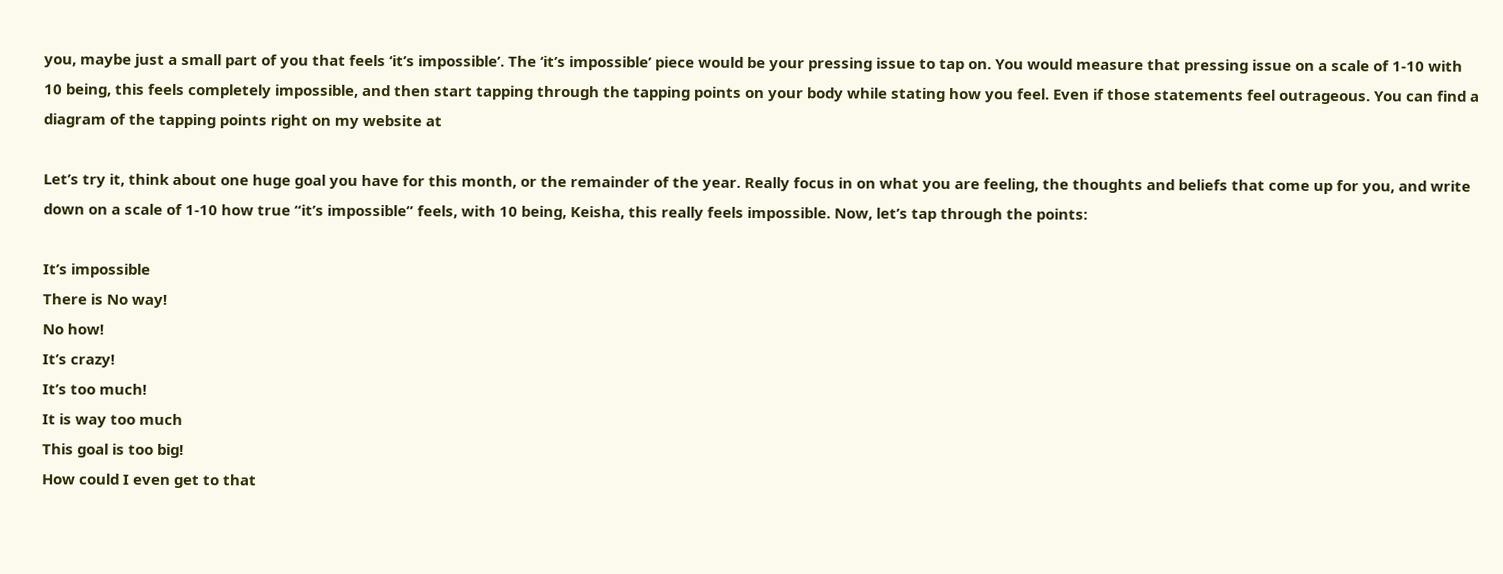you, maybe just a small part of you that feels ‘it’s impossible’. The ‘it’s impossible’ piece would be your pressing issue to tap on. You would measure that pressing issue on a scale of 1-10 with 10 being, this feels completely impossible, and then start tapping through the tapping points on your body while stating how you feel. Even if those statements feel outrageous. You can find a diagram of the tapping points right on my website at

Let’s try it, think about one huge goal you have for this month, or the remainder of the year. Really focus in on what you are feeling, the thoughts and beliefs that come up for you, and write down on a scale of 1-10 how true “it’s impossible” feels, with 10 being, Keisha, this really feels impossible. Now, let’s tap through the points:

It’s impossible
There is No way!
No how!
It’s crazy!
It’s too much!
It is way too much
This goal is too big!
How could I even get to that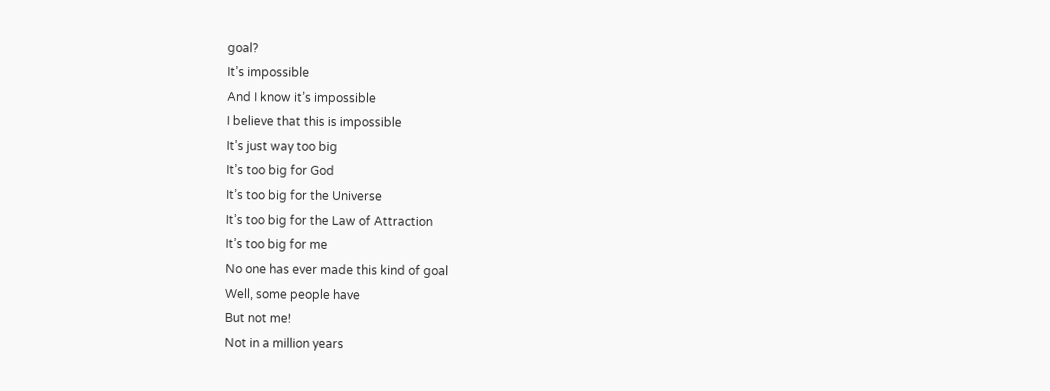goal?
It’s impossible
And I know it’s impossible
I believe that this is impossible
It’s just way too big
It’s too big for God
It’s too big for the Universe
It’s too big for the Law of Attraction
It’s too big for me
No one has ever made this kind of goal
Well, some people have
But not me!
Not in a million years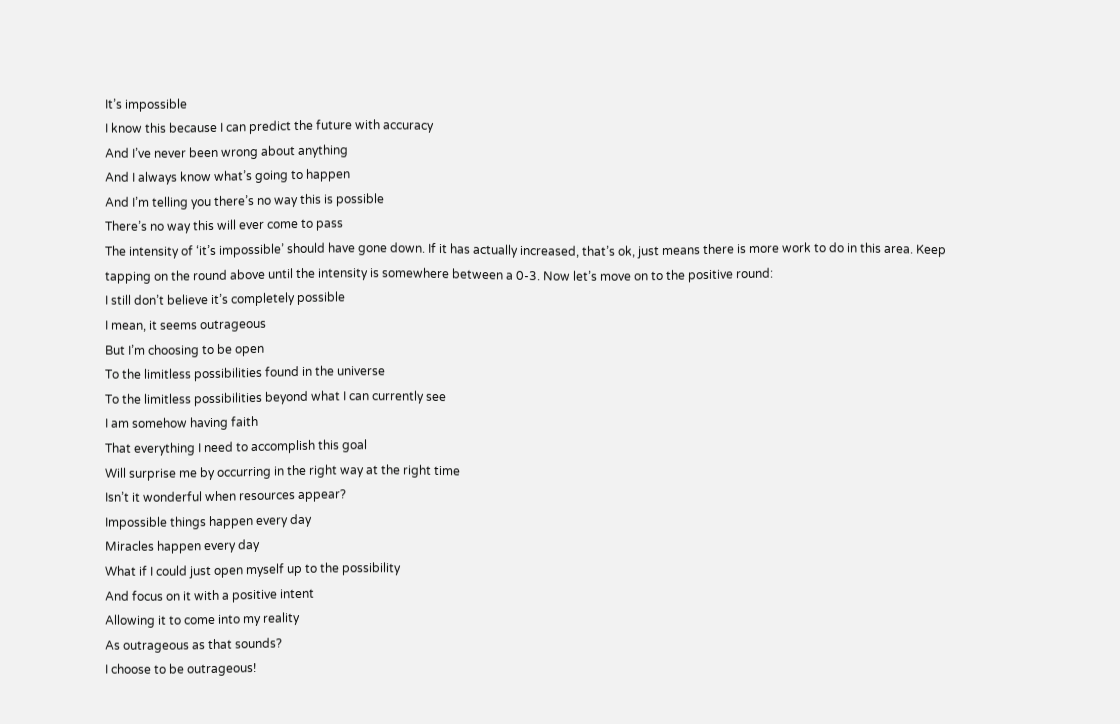It’s impossible
I know this because I can predict the future with accuracy
And I’ve never been wrong about anything
And I always know what’s going to happen
And I’m telling you there’s no way this is possible
There’s no way this will ever come to pass
The intensity of ‘it’s impossible’ should have gone down. If it has actually increased, that’s ok, just means there is more work to do in this area. Keep tapping on the round above until the intensity is somewhere between a 0-3. Now let’s move on to the positive round:
I still don’t believe it’s completely possible
I mean, it seems outrageous
But I’m choosing to be open
To the limitless possibilities found in the universe
To the limitless possibilities beyond what I can currently see
I am somehow having faith
That everything I need to accomplish this goal
Will surprise me by occurring in the right way at the right time
Isn’t it wonderful when resources appear?
Impossible things happen every day
Miracles happen every day
What if I could just open myself up to the possibility
And focus on it with a positive intent
Allowing it to come into my reality
As outrageous as that sounds?
I choose to be outrageous!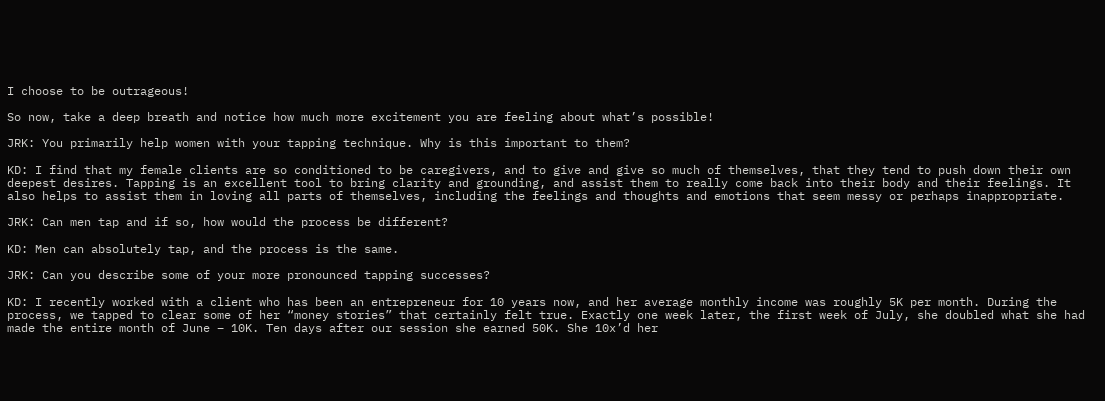I choose to be outrageous!

So now, take a deep breath and notice how much more excitement you are feeling about what’s possible!

JRK: You primarily help women with your tapping technique. Why is this important to them?

KD: I find that my female clients are so conditioned to be caregivers, and to give and give so much of themselves, that they tend to push down their own deepest desires. Tapping is an excellent tool to bring clarity and grounding, and assist them to really come back into their body and their feelings. It also helps to assist them in loving all parts of themselves, including the feelings and thoughts and emotions that seem messy or perhaps inappropriate.

JRK: Can men tap and if so, how would the process be different?

KD: Men can absolutely tap, and the process is the same.

JRK: Can you describe some of your more pronounced tapping successes?

KD: I recently worked with a client who has been an entrepreneur for 10 years now, and her average monthly income was roughly 5K per month. During the process, we tapped to clear some of her “money stories” that certainly felt true. Exactly one week later, the first week of July, she doubled what she had made the entire month of June – 10K. Ten days after our session she earned 50K. She 10x’d her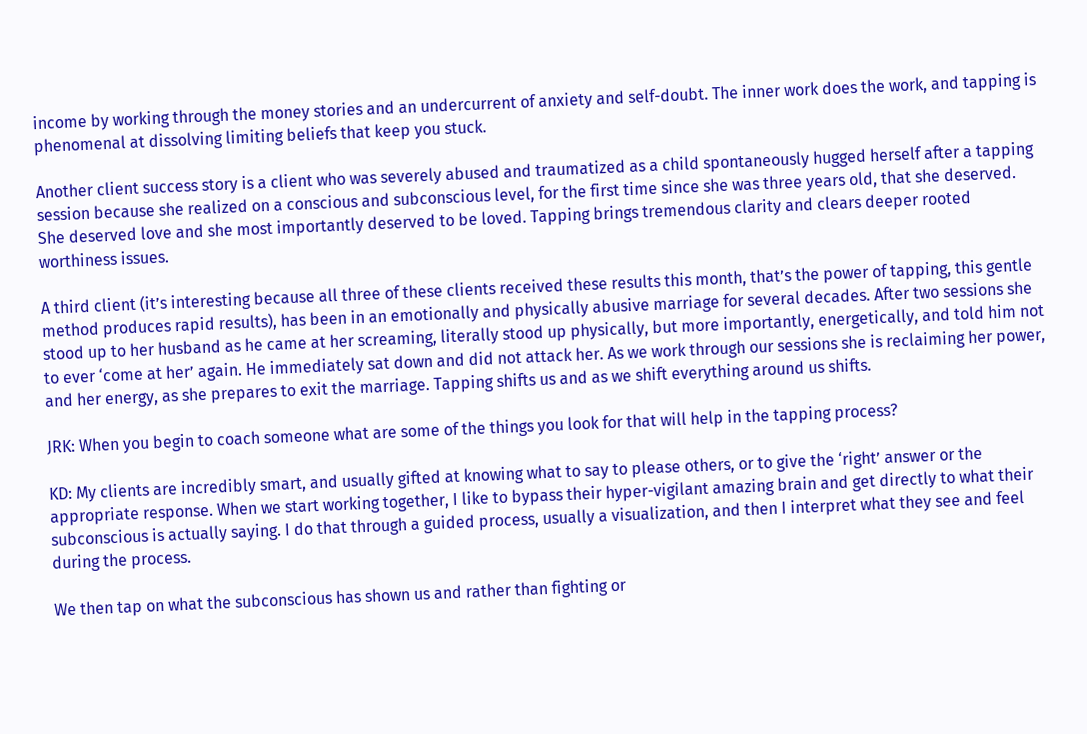income by working through the money stories and an undercurrent of anxiety and self-doubt. The inner work does the work, and tapping is phenomenal at dissolving limiting beliefs that keep you stuck.

Another client success story is a client who was severely abused and traumatized as a child spontaneously hugged herself after a tapping session because she realized on a conscious and subconscious level, for the first time since she was three years old, that she deserved. She deserved love and she most importantly deserved to be loved. Tapping brings tremendous clarity and clears deeper rooted worthiness issues.

A third client (it’s interesting because all three of these clients received these results this month, that’s the power of tapping, this gentle method produces rapid results), has been in an emotionally and physically abusive marriage for several decades. After two sessions she stood up to her husband as he came at her screaming, literally stood up physically, but more importantly, energetically, and told him not to ever ‘come at her’ again. He immediately sat down and did not attack her. As we work through our sessions she is reclaiming her power, and her energy, as she prepares to exit the marriage. Tapping shifts us and as we shift everything around us shifts.

JRK: When you begin to coach someone what are some of the things you look for that will help in the tapping process?

KD: My clients are incredibly smart, and usually gifted at knowing what to say to please others, or to give the ‘right’ answer or the appropriate response. When we start working together, I like to bypass their hyper-vigilant amazing brain and get directly to what their subconscious is actually saying. I do that through a guided process, usually a visualization, and then I interpret what they see and feel during the process.

We then tap on what the subconscious has shown us and rather than fighting or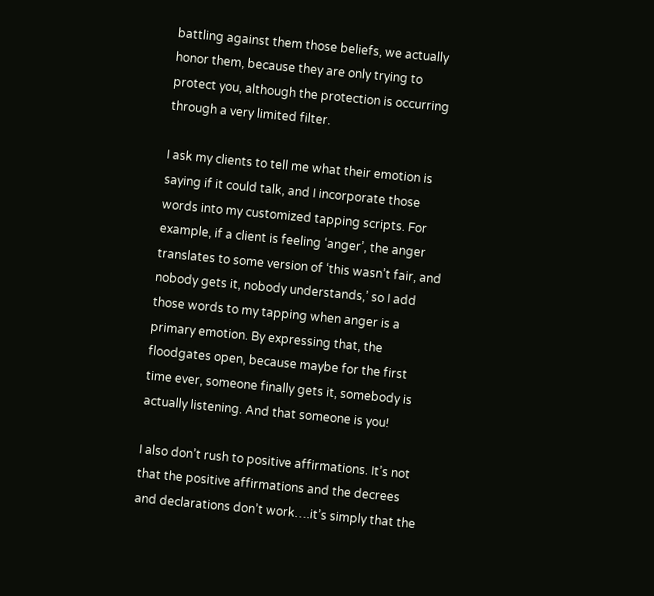battling against them those beliefs, we actually honor them, because they are only trying to protect you, although the protection is occurring through a very limited filter.

I ask my clients to tell me what their emotion is saying if it could talk, and I incorporate those words into my customized tapping scripts. For example, if a client is feeling ‘anger’, the anger translates to some version of ‘this wasn’t fair, and nobody gets it, nobody understands,’ so I add those words to my tapping when anger is a primary emotion. By expressing that, the floodgates open, because maybe for the first time ever, someone finally gets it, somebody is actually listening. And that someone is you!

I also don’t rush to positive affirmations. It’s not that the positive affirmations and the decrees and declarations don’t work….it’s simply that the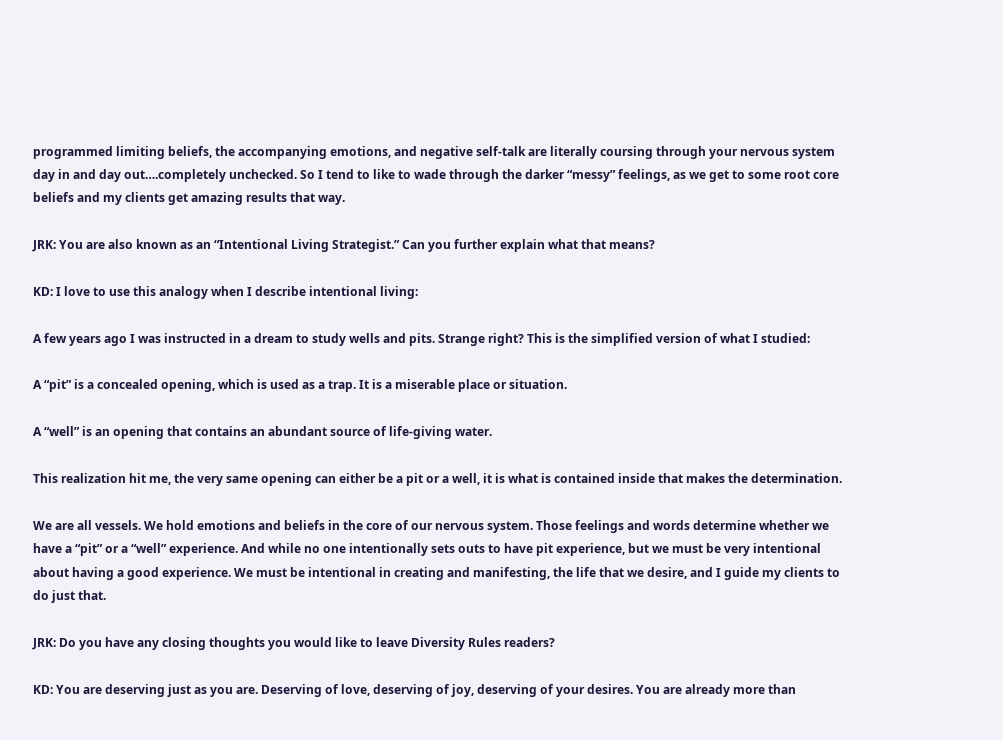programmed limiting beliefs, the accompanying emotions, and negative self-talk are literally coursing through your nervous system day in and day out….completely unchecked. So I tend to like to wade through the darker “messy” feelings, as we get to some root core beliefs and my clients get amazing results that way.

JRK: You are also known as an “Intentional Living Strategist.” Can you further explain what that means?

KD: I love to use this analogy when I describe intentional living:

A few years ago I was instructed in a dream to study wells and pits. Strange right? This is the simplified version of what I studied:

A “pit” is a concealed opening, which is used as a trap. It is a miserable place or situation.

A “well” is an opening that contains an abundant source of life-giving water.

This realization hit me, the very same opening can either be a pit or a well, it is what is contained inside that makes the determination.

We are all vessels. We hold emotions and beliefs in the core of our nervous system. Those feelings and words determine whether we have a “pit” or a “well” experience. And while no one intentionally sets outs to have pit experience, but we must be very intentional about having a good experience. We must be intentional in creating and manifesting, the life that we desire, and I guide my clients to do just that.

JRK: Do you have any closing thoughts you would like to leave Diversity Rules readers?

KD: You are deserving just as you are. Deserving of love, deserving of joy, deserving of your desires. You are already more than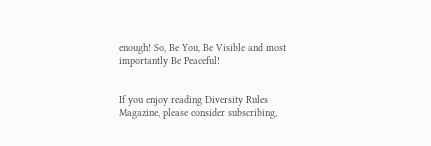enough! So, Be You, Be Visible and most importantly Be Peaceful!


If you enjoy reading Diversity Rules Magazine, please consider subscribing,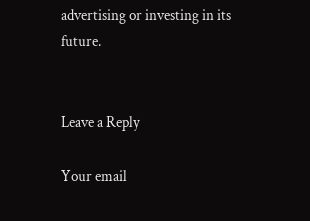advertising or investing in its future.


Leave a Reply

Your email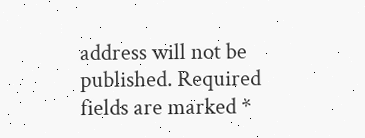address will not be published. Required fields are marked *